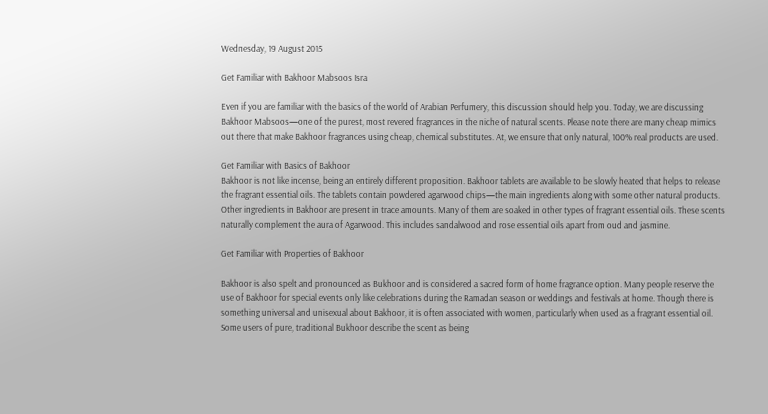Wednesday, 19 August 2015

Get Familiar with Bakhoor Mabsoos Isra

Even if you are familiar with the basics of the world of Arabian Perfumery, this discussion should help you. Today, we are discussing Bakhoor Mabsoos—one of the purest, most revered fragrances in the niche of natural scents. Please note there are many cheap mimics out there that make Bakhoor fragrances using cheap, chemical substitutes. At, we ensure that only natural, 100% real products are used.

Get Familiar with Basics of Bakhoor
Bakhoor is not like incense, being an entirely different proposition. Bakhoor tablets are available to be slowly heated that helps to release the fragrant essential oils. The tablets contain powdered agarwood chips—the main ingredients along with some other natural products. Other ingredients in Bakhoor are present in trace amounts. Many of them are soaked in other types of fragrant essential oils. These scents naturally complement the aura of Agarwood. This includes sandalwood and rose essential oils apart from oud and jasmine.

Get Familiar with Properties of Bakhoor

Bakhoor is also spelt and pronounced as Bukhoor and is considered a sacred form of home fragrance option. Many people reserve the use of Bakhoor for special events only like celebrations during the Ramadan season or weddings and festivals at home. Though there is something universal and unisexual about Bakhoor, it is often associated with women, particularly when used as a fragrant essential oil. Some users of pure, traditional Bukhoor describe the scent as being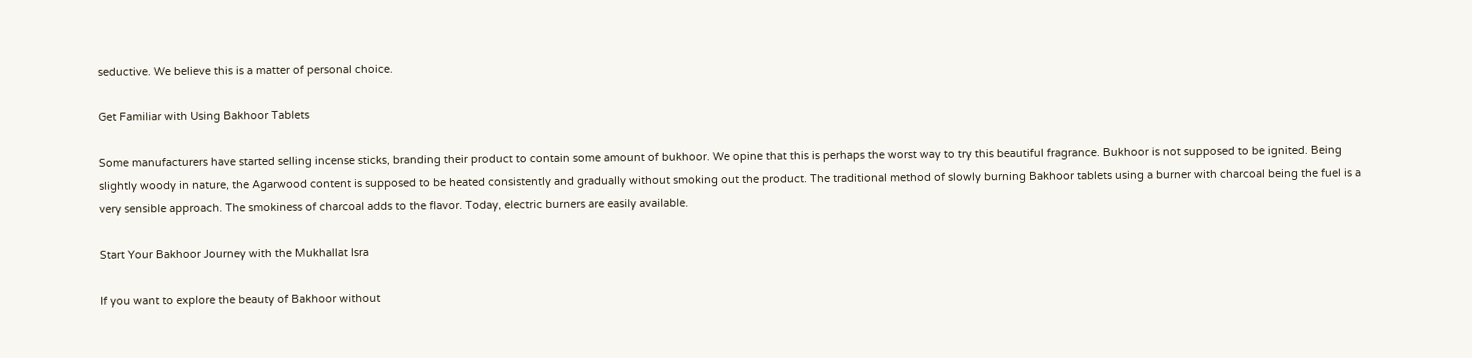seductive. We believe this is a matter of personal choice.

Get Familiar with Using Bakhoor Tablets

Some manufacturers have started selling incense sticks, branding their product to contain some amount of bukhoor. We opine that this is perhaps the worst way to try this beautiful fragrance. Bukhoor is not supposed to be ignited. Being slightly woody in nature, the Agarwood content is supposed to be heated consistently and gradually without smoking out the product. The traditional method of slowly burning Bakhoor tablets using a burner with charcoal being the fuel is a very sensible approach. The smokiness of charcoal adds to the flavor. Today, electric burners are easily available.

Start Your Bakhoor Journey with the Mukhallat Isra

If you want to explore the beauty of Bakhoor without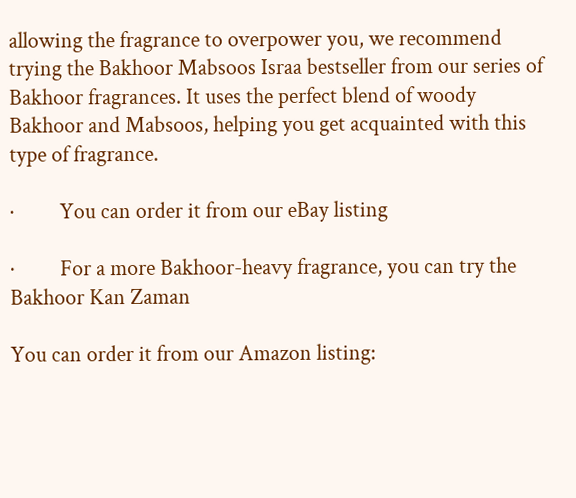allowing the fragrance to overpower you, we recommend trying the Bakhoor Mabsoos Israa bestseller from our series of Bakhoor fragrances. It uses the perfect blend of woody Bakhoor and Mabsoos, helping you get acquainted with this type of fragrance.

·         You can order it from our eBay listing

·         For a more Bakhoor-heavy fragrance, you can try the Bakhoor Kan Zaman

You can order it from our Amazon listing: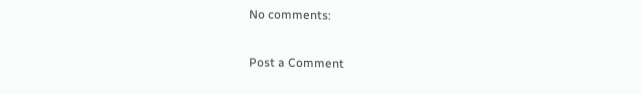No comments:

Post a Comment